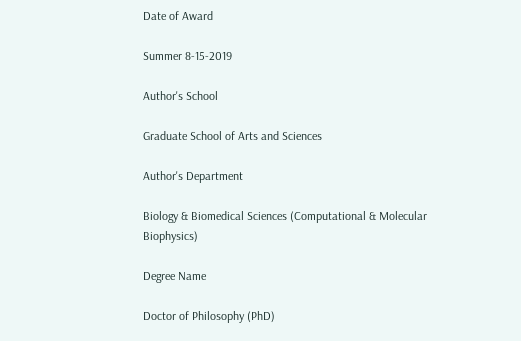Date of Award

Summer 8-15-2019

Author's School

Graduate School of Arts and Sciences

Author's Department

Biology & Biomedical Sciences (Computational & Molecular Biophysics)

Degree Name

Doctor of Philosophy (PhD)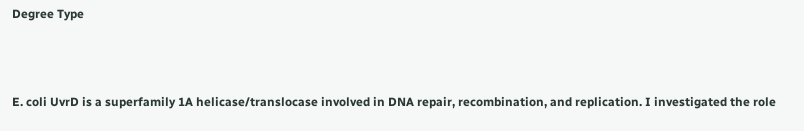Degree Type



E. coli UvrD is a superfamily 1A helicase/translocase involved in DNA repair, recombination, and replication. I investigated the role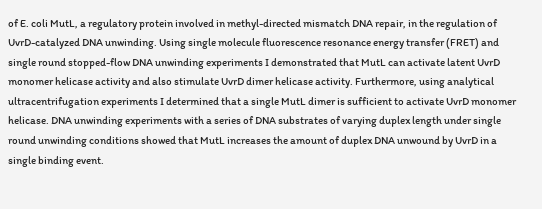of E. coli MutL, a regulatory protein involved in methyl-directed mismatch DNA repair, in the regulation of UvrD-catalyzed DNA unwinding. Using single molecule fluorescence resonance energy transfer (FRET) and single round stopped-flow DNA unwinding experiments I demonstrated that MutL can activate latent UvrD monomer helicase activity and also stimulate UvrD dimer helicase activity. Furthermore, using analytical ultracentrifugation experiments I determined that a single MutL dimer is sufficient to activate UvrD monomer helicase. DNA unwinding experiments with a series of DNA substrates of varying duplex length under single round unwinding conditions showed that MutL increases the amount of duplex DNA unwound by UvrD in a single binding event.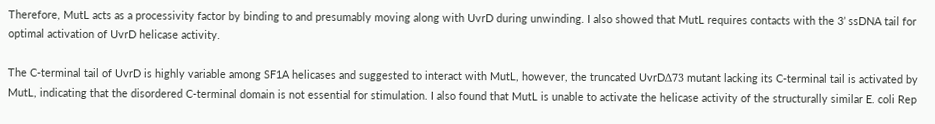Therefore, MutL acts as a processivity factor by binding to and presumably moving along with UvrD during unwinding. I also showed that MutL requires contacts with the 3’ ssDNA tail for optimal activation of UvrD helicase activity.

The C-terminal tail of UvrD is highly variable among SF1A helicases and suggested to interact with MutL, however, the truncated UvrDΔ73 mutant lacking its C-terminal tail is activated by MutL, indicating that the disordered C-terminal domain is not essential for stimulation. I also found that MutL is unable to activate the helicase activity of the structurally similar E. coli Rep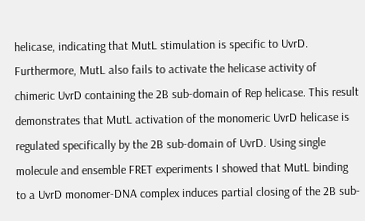helicase, indicating that MutL stimulation is specific to UvrD. Furthermore, MutL also fails to activate the helicase activity of chimeric UvrD containing the 2B sub-domain of Rep helicase. This result demonstrates that MutL activation of the monomeric UvrD helicase is regulated specifically by the 2B sub-domain of UvrD. Using single molecule and ensemble FRET experiments I showed that MutL binding to a UvrD monomer-DNA complex induces partial closing of the 2B sub-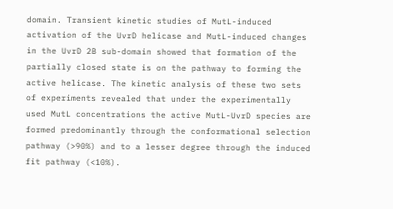domain. Transient kinetic studies of MutL-induced activation of the UvrD helicase and MutL-induced changes in the UvrD 2B sub-domain showed that formation of the partially closed state is on the pathway to forming the active helicase. The kinetic analysis of these two sets of experiments revealed that under the experimentally used MutL concentrations the active MutL-UvrD species are formed predominantly through the conformational selection pathway (>90%) and to a lesser degree through the induced fit pathway (<10%).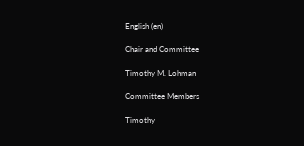English (en)

Chair and Committee

Timothy M. Lohman

Committee Members

Timothy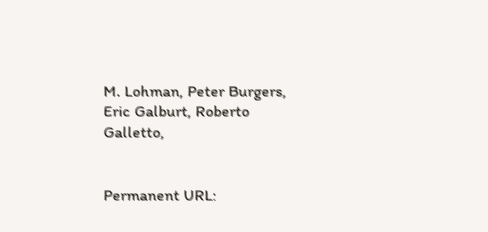M. Lohman, Peter Burgers, Eric Galburt, Roberto Galletto,


Permanent URL: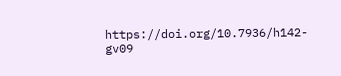https://doi.org/10.7936/h142-gv09